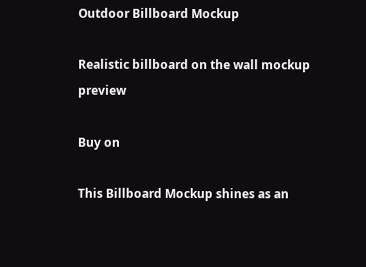Outdoor Billboard Mockup

Realistic billboard on the wall mockup preview

Buy on

This Billboard Mockup shines as an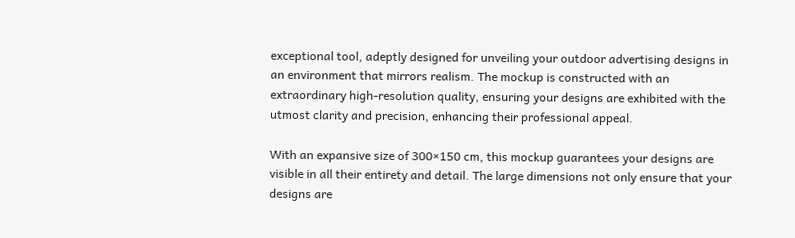exceptional tool, adeptly designed for unveiling your outdoor advertising designs in an environment that mirrors realism. The mockup is constructed with an extraordinary high-resolution quality, ensuring your designs are exhibited with the utmost clarity and precision, enhancing their professional appeal.

With an expansive size of 300×150 cm, this mockup guarantees your designs are visible in all their entirety and detail. The large dimensions not only ensure that your designs are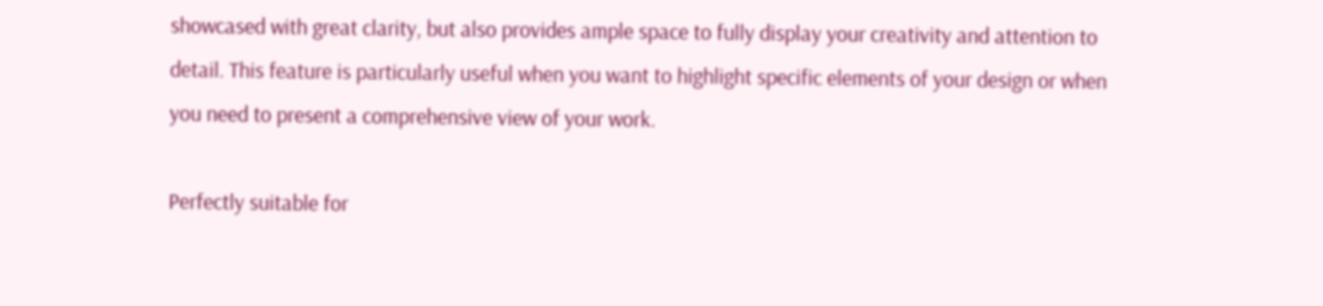showcased with great clarity, but also provides ample space to fully display your creativity and attention to detail. This feature is particularly useful when you want to highlight specific elements of your design or when you need to present a comprehensive view of your work.

Perfectly suitable for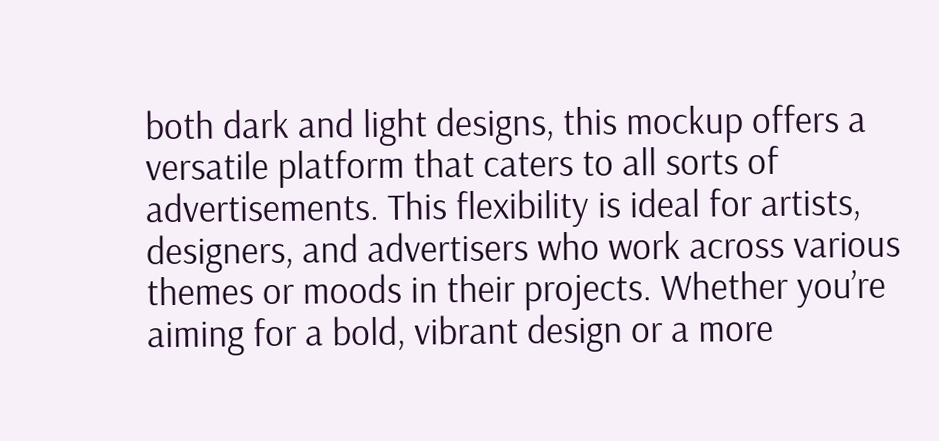both dark and light designs, this mockup offers a versatile platform that caters to all sorts of advertisements. This flexibility is ideal for artists, designers, and advertisers who work across various themes or moods in their projects. Whether you’re aiming for a bold, vibrant design or a more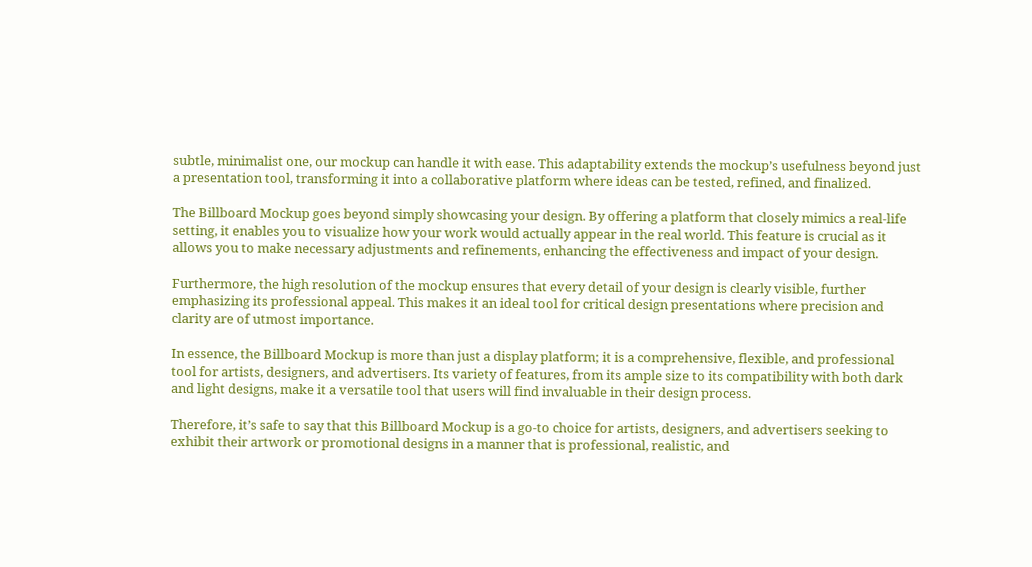subtle, minimalist one, our mockup can handle it with ease. This adaptability extends the mockup’s usefulness beyond just a presentation tool, transforming it into a collaborative platform where ideas can be tested, refined, and finalized.

The Billboard Mockup goes beyond simply showcasing your design. By offering a platform that closely mimics a real-life setting, it enables you to visualize how your work would actually appear in the real world. This feature is crucial as it allows you to make necessary adjustments and refinements, enhancing the effectiveness and impact of your design.

Furthermore, the high resolution of the mockup ensures that every detail of your design is clearly visible, further emphasizing its professional appeal. This makes it an ideal tool for critical design presentations where precision and clarity are of utmost importance.

In essence, the Billboard Mockup is more than just a display platform; it is a comprehensive, flexible, and professional tool for artists, designers, and advertisers. Its variety of features, from its ample size to its compatibility with both dark and light designs, make it a versatile tool that users will find invaluable in their design process.

Therefore, it’s safe to say that this Billboard Mockup is a go-to choice for artists, designers, and advertisers seeking to exhibit their artwork or promotional designs in a manner that is professional, realistic, and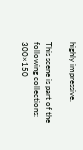highly impressive.

This scene is part of the following collections:
300×150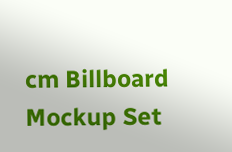cm Billboard Mockup Set